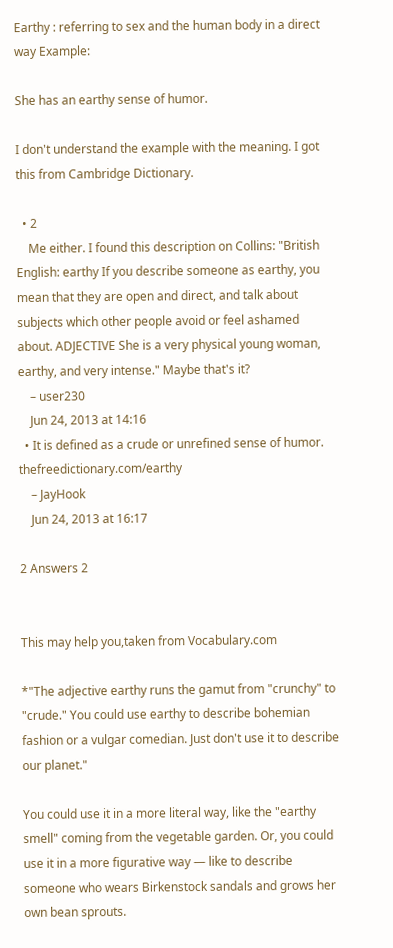Earthy : referring to sex and the human body in a direct way Example:

She has an earthy sense of humor.

I don't understand the example with the meaning. I got this from Cambridge Dictionary.

  • 2
    Me either. I found this description on Collins: "British English: earthy If you describe someone as earthy, you mean that they are open and direct, and talk about subjects which other people avoid or feel ashamed about. ADJECTIVE She is a very physical young woman, earthy, and very intense." Maybe that's it?
    – user230
    Jun 24, 2013 at 14:16
  • It is defined as a crude or unrefined sense of humor. thefreedictionary.com/earthy
    – JayHook
    Jun 24, 2013 at 16:17

2 Answers 2


This may help you,taken from Vocabulary.com

*"The adjective earthy runs the gamut from "crunchy" to "crude." You could use earthy to describe bohemian fashion or a vulgar comedian. Just don't use it to describe our planet."

You could use it in a more literal way, like the "earthy smell" coming from the vegetable garden. Or, you could use it in a more figurative way — like to describe someone who wears Birkenstock sandals and grows her own bean sprouts.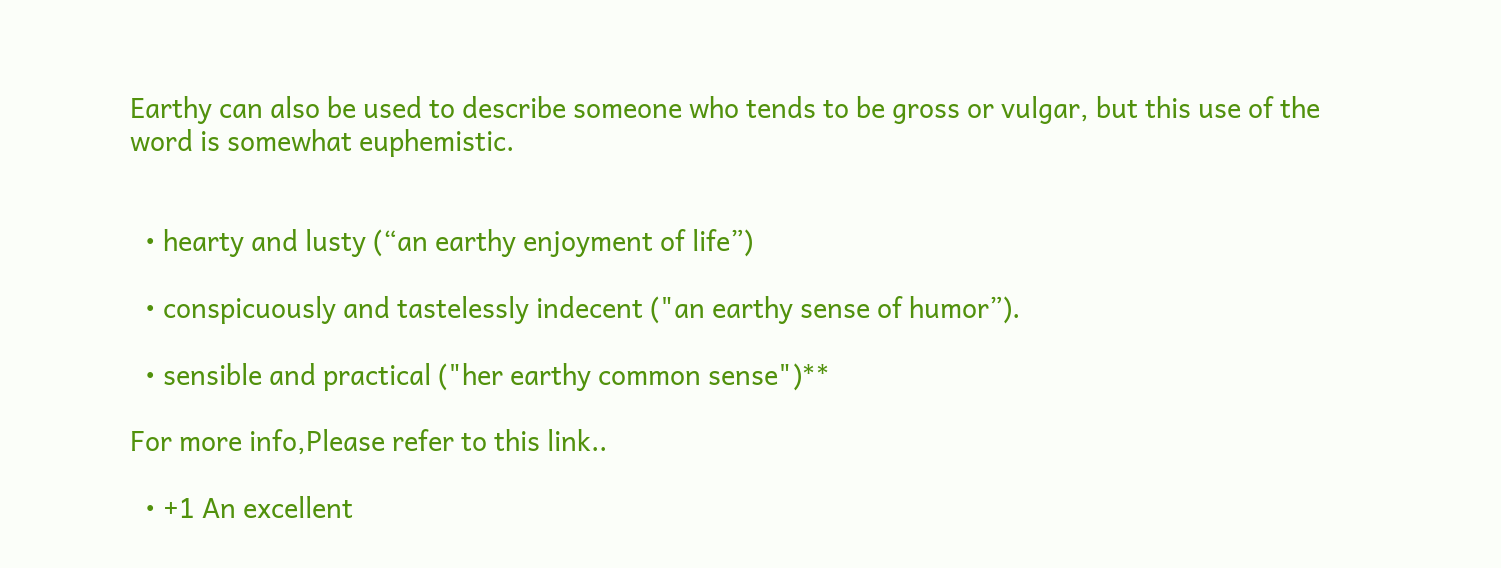Earthy can also be used to describe someone who tends to be gross or vulgar, but this use of the word is somewhat euphemistic.


  • hearty and lusty (“an earthy enjoyment of life”)

  • conspicuously and tastelessly indecent ("an earthy sense of humor”).

  • sensible and practical ("her earthy common sense")**

For more info,Please refer to this link..

  • +1 An excellent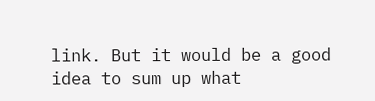link. But it would be a good idea to sum up what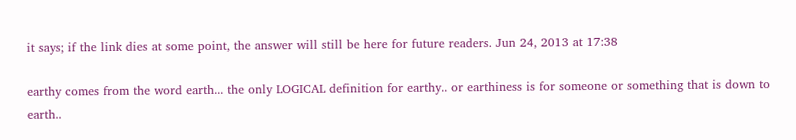it says; if the link dies at some point, the answer will still be here for future readers. Jun 24, 2013 at 17:38

earthy comes from the word earth... the only LOGICAL definition for earthy.. or earthiness is for someone or something that is down to earth..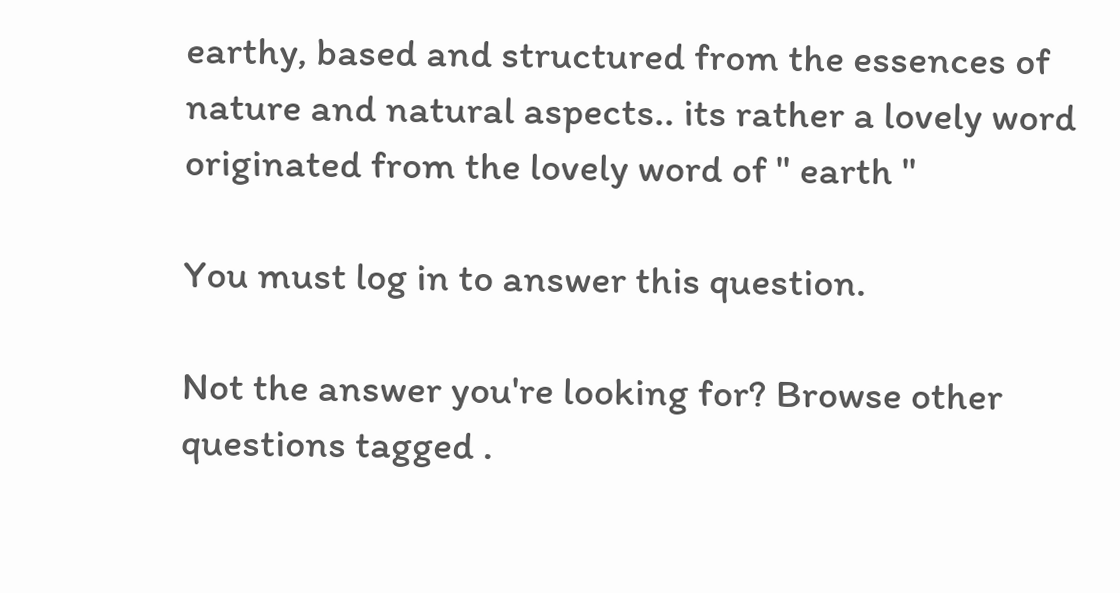earthy, based and structured from the essences of nature and natural aspects.. its rather a lovely word originated from the lovely word of " earth "

You must log in to answer this question.

Not the answer you're looking for? Browse other questions tagged .